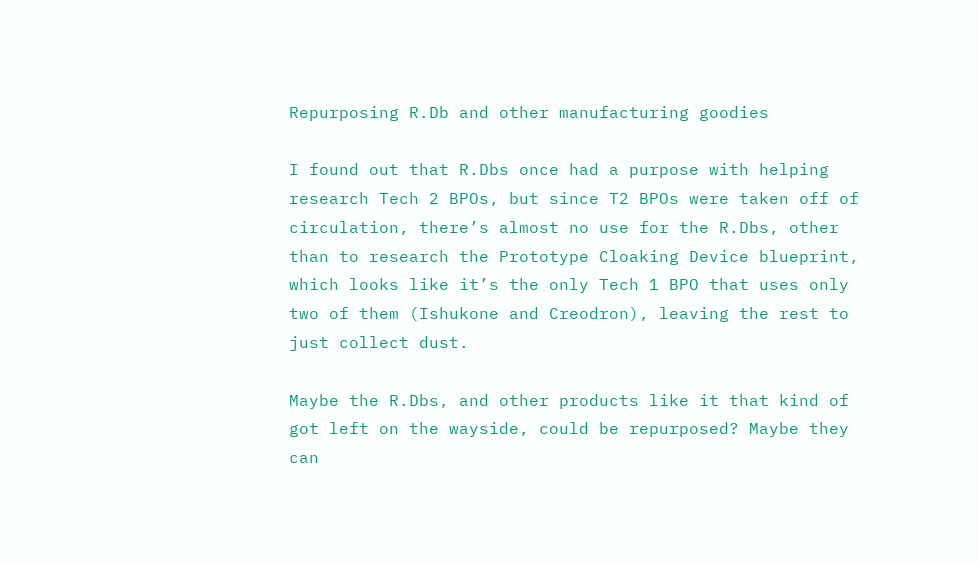Repurposing R.Db and other manufacturing goodies

I found out that R.Dbs once had a purpose with helping research Tech 2 BPOs, but since T2 BPOs were taken off of circulation, there’s almost no use for the R.Dbs, other than to research the Prototype Cloaking Device blueprint, which looks like it’s the only Tech 1 BPO that uses only two of them (Ishukone and Creodron), leaving the rest to just collect dust.

Maybe the R.Dbs, and other products like it that kind of got left on the wayside, could be repurposed? Maybe they can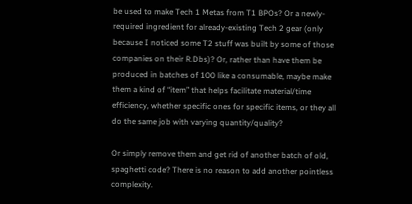be used to make Tech 1 Metas from T1 BPOs? Or a newly-required ingredient for already-existing Tech 2 gear (only because I noticed some T2 stuff was built by some of those companies on their R.Dbs)? Or, rather than have them be produced in batches of 100 like a consumable, maybe make them a kind of “item” that helps facilitate material/time efficiency, whether specific ones for specific items, or they all do the same job with varying quantity/quality?

Or simply remove them and get rid of another batch of old, spaghetti code? There is no reason to add another pointless complexity.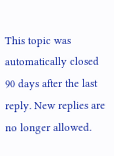This topic was automatically closed 90 days after the last reply. New replies are no longer allowed.